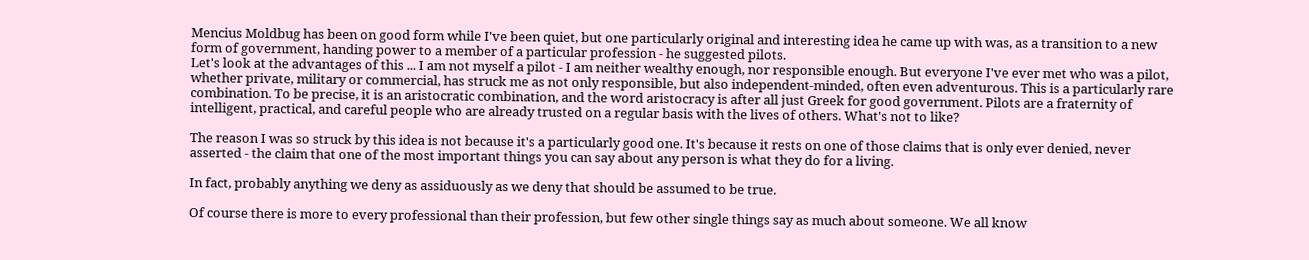Mencius Moldbug has been on good form while I've been quiet, but one particularly original and interesting idea he came up with was, as a transition to a new form of government, handing power to a member of a particular profession - he suggested pilots.
Let's look at the advantages of this ... I am not myself a pilot - I am neither wealthy enough, nor responsible enough. But everyone I've ever met who was a pilot, whether private, military or commercial, has struck me as not only responsible, but also independent-minded, often even adventurous. This is a particularly rare combination. To be precise, it is an aristocratic combination, and the word aristocracy is after all just Greek for good government. Pilots are a fraternity of intelligent, practical, and careful people who are already trusted on a regular basis with the lives of others. What's not to like?

The reason I was so struck by this idea is not because it's a particularly good one. It's because it rests on one of those claims that is only ever denied, never asserted - the claim that one of the most important things you can say about any person is what they do for a living.

In fact, probably anything we deny as assiduously as we deny that should be assumed to be true.

Of course there is more to every professional than their profession, but few other single things say as much about someone. We all know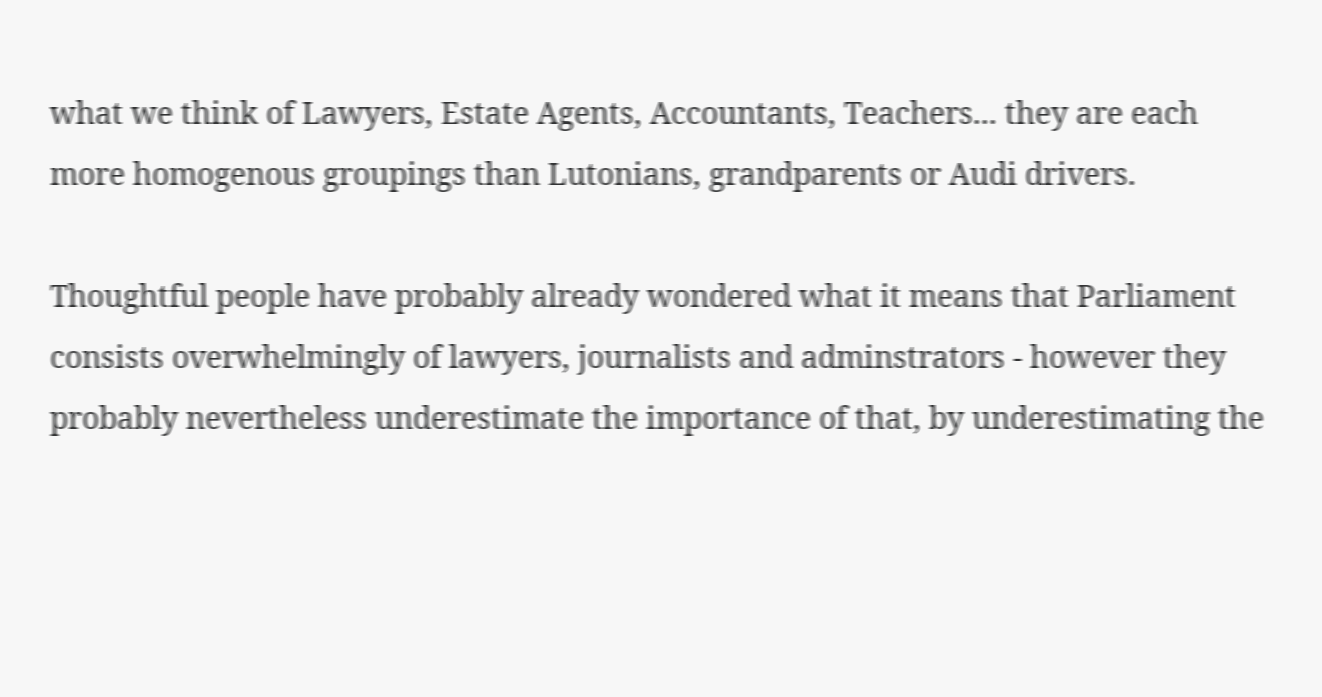what we think of Lawyers, Estate Agents, Accountants, Teachers... they are each more homogenous groupings than Lutonians, grandparents or Audi drivers.

Thoughtful people have probably already wondered what it means that Parliament consists overwhelmingly of lawyers, journalists and adminstrators - however they probably nevertheless underestimate the importance of that, by underestimating the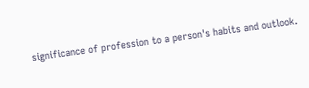significance of profession to a person's habits and outlook.